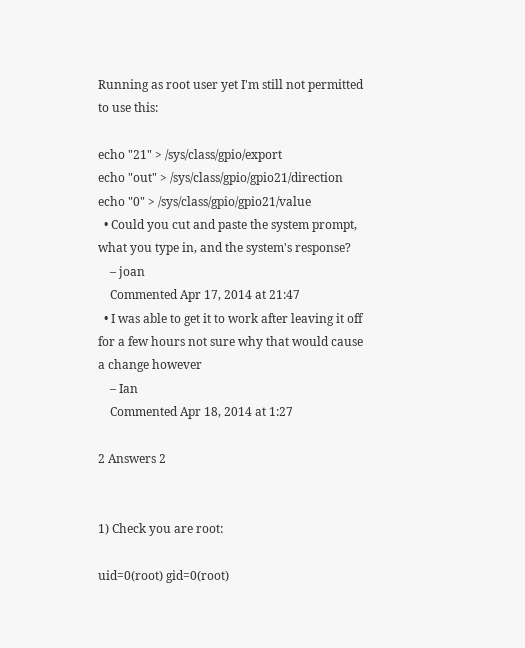Running as root user yet I'm still not permitted to use this:

echo "21" > /sys/class/gpio/export
echo "out" > /sys/class/gpio/gpio21/direction
echo "0" > /sys/class/gpio/gpio21/value
  • Could you cut and paste the system prompt, what you type in, and the system's response?
    – joan
    Commented Apr 17, 2014 at 21:47
  • I was able to get it to work after leaving it off for a few hours not sure why that would cause a change however
    – Ian
    Commented Apr 18, 2014 at 1:27

2 Answers 2


1) Check you are root:

uid=0(root) gid=0(root)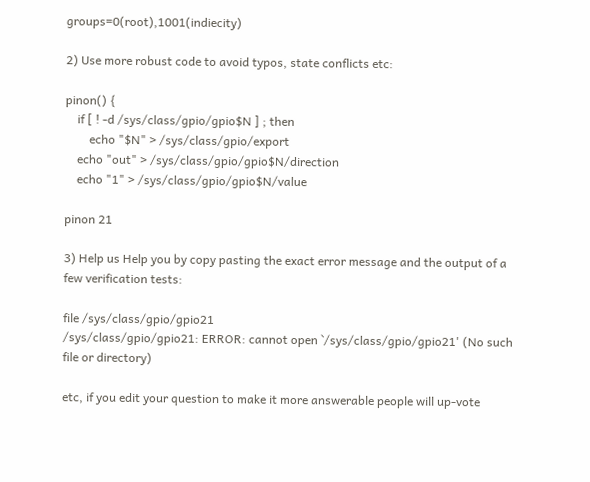groups=0(root),1001(indiecity)

2) Use more robust code to avoid typos, state conflicts etc:

pinon() {
    if [ ! -d /sys/class/gpio/gpio$N ] ; then
        echo "$N" > /sys/class/gpio/export
    echo "out" > /sys/class/gpio/gpio$N/direction
    echo "1" > /sys/class/gpio/gpio$N/value

pinon 21

3) Help us Help you by copy pasting the exact error message and the output of a few verification tests:

file /sys/class/gpio/gpio21
/sys/class/gpio/gpio21: ERROR: cannot open `/sys/class/gpio/gpio21' (No such file or directory)

etc, if you edit your question to make it more answerable people will up-vote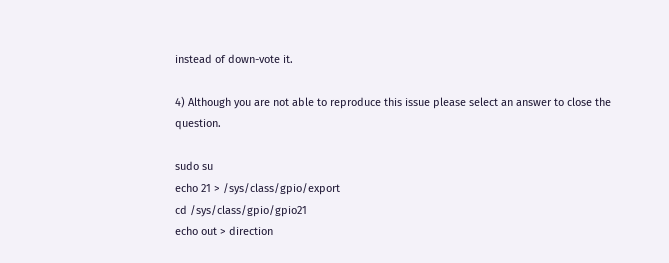instead of down-vote it.

4) Although you are not able to reproduce this issue please select an answer to close the question.

sudo su
echo 21 > /sys/class/gpio/export
cd /sys/class/gpio/gpio21
echo out > direction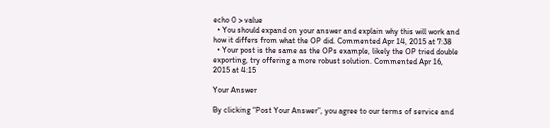echo 0 > value
  • You should expand on your answer and explain why this will work and how it differs from what the OP did. Commented Apr 14, 2015 at 7:38
  • Your post is the same as the OPs example, likely the OP tried double exporting, try offering a more robust solution. Commented Apr 16, 2015 at 4:15

Your Answer

By clicking “Post Your Answer”, you agree to our terms of service and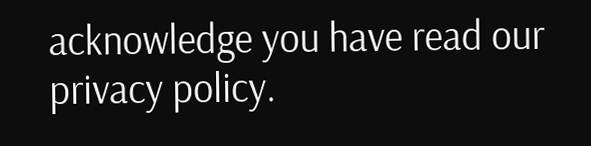acknowledge you have read our privacy policy.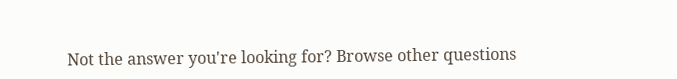Not the answer you're looking for? Browse other questions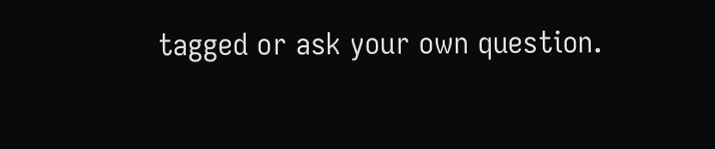tagged or ask your own question.